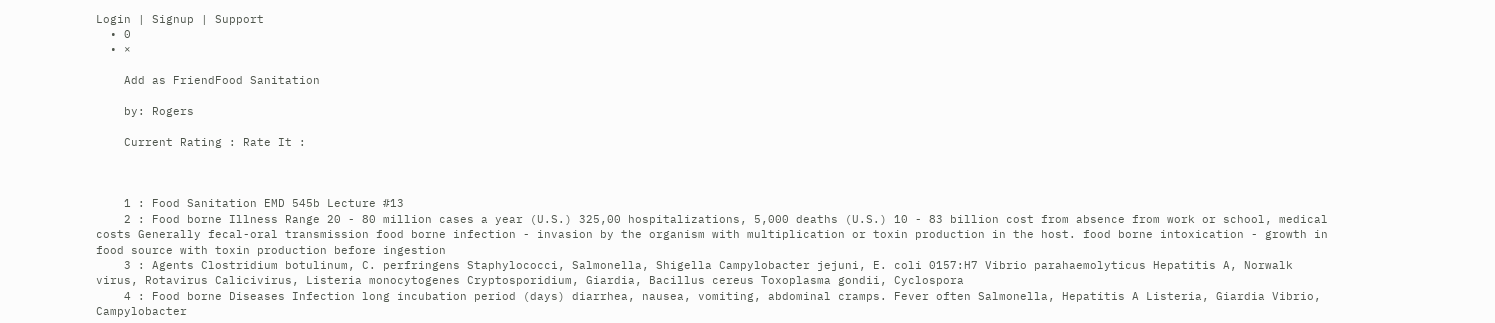Login | Signup | Support
  • 0
  • ×

    Add as FriendFood Sanitation

    by: Rogers

    Current Rating : Rate It :



    1 : Food Sanitation EMD 545b Lecture #13
    2 : Food borne Illness Range 20 - 80 million cases a year (U.S.) 325,00 hospitalizations, 5,000 deaths (U.S.) 10 - 83 billion cost from absence from work or school, medical costs Generally fecal-oral transmission food borne infection - invasion by the organism with multiplication or toxin production in the host. food borne intoxication - growth in food source with toxin production before ingestion
    3 : Agents Clostridium botulinum, C. perfringens Staphylococci, Salmonella, Shigella Campylobacter jejuni, E. coli 0157:H7 Vibrio parahaemolyticus Hepatitis A, Norwalk virus, Rotavirus Calicivirus, Listeria monocytogenes Cryptosporidium, Giardia, Bacillus cereus Toxoplasma gondii, Cyclospora
    4 : Food borne Diseases Infection long incubation period (days) diarrhea, nausea, vomiting, abdominal cramps. Fever often Salmonella, Hepatitis A Listeria, Giardia Vibrio, Campylobacter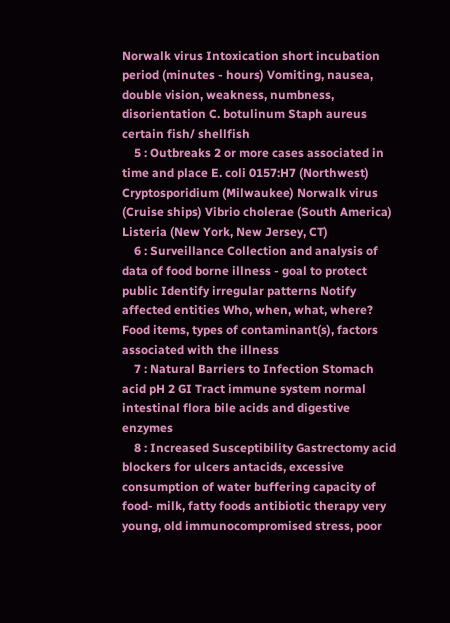Norwalk virus Intoxication short incubation period (minutes - hours) Vomiting, nausea, double vision, weakness, numbness, disorientation C. botulinum Staph aureus certain fish/ shellfish
    5 : Outbreaks 2 or more cases associated in time and place E. coli 0157:H7 (Northwest) Cryptosporidium (Milwaukee) Norwalk virus (Cruise ships) Vibrio cholerae (South America) Listeria (New York, New Jersey, CT)
    6 : Surveillance Collection and analysis of data of food borne illness - goal to protect public Identify irregular patterns Notify affected entities Who, when, what, where? Food items, types of contaminant(s), factors associated with the illness
    7 : Natural Barriers to Infection Stomach acid pH 2 GI Tract immune system normal intestinal flora bile acids and digestive enzymes
    8 : Increased Susceptibility Gastrectomy acid blockers for ulcers antacids, excessive consumption of water buffering capacity of food- milk, fatty foods antibiotic therapy very young, old immunocompromised stress, poor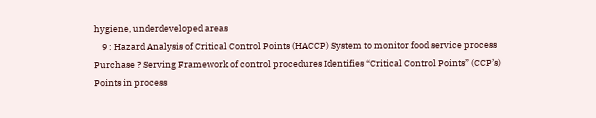hygiene, underdeveloped areas
    9 : Hazard Analysis of Critical Control Points (HACCP) System to monitor food service process Purchase ? Serving Framework of control procedures Identifies “Critical Control Points” (CCP’s) Points in process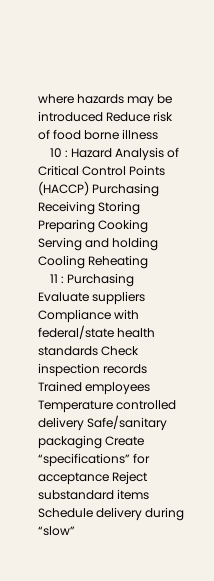where hazards may be introduced Reduce risk of food borne illness
    10 : Hazard Analysis of Critical Control Points (HACCP) Purchasing Receiving Storing Preparing Cooking Serving and holding Cooling Reheating
    11 : Purchasing Evaluate suppliers Compliance with federal/state health standards Check inspection records Trained employees Temperature controlled delivery Safe/sanitary packaging Create “specifications” for acceptance Reject substandard items Schedule delivery during “slow”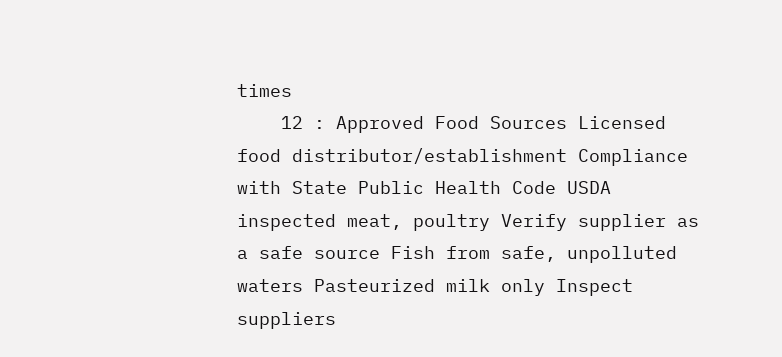times
    12 : Approved Food Sources Licensed food distributor/establishment Compliance with State Public Health Code USDA inspected meat, poultry Verify supplier as a safe source Fish from safe, unpolluted waters Pasteurized milk only Inspect suppliers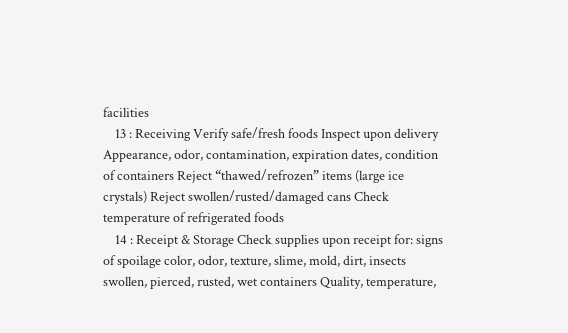facilities
    13 : Receiving Verify safe/fresh foods Inspect upon delivery Appearance, odor, contamination, expiration dates, condition of containers Reject “thawed/refrozen” items (large ice crystals) Reject swollen/rusted/damaged cans Check temperature of refrigerated foods
    14 : Receipt & Storage Check supplies upon receipt for: signs of spoilage color, odor, texture, slime, mold, dirt, insects swollen, pierced, rusted, wet containers Quality, temperature,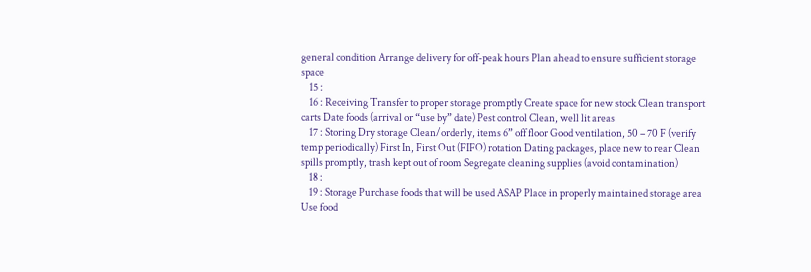general condition Arrange delivery for off-peak hours Plan ahead to ensure sufficient storage space
    15 :
    16 : Receiving Transfer to proper storage promptly Create space for new stock Clean transport carts Date foods (arrival or “use by” date) Pest control Clean, well lit areas
    17 : Storing Dry storage Clean/orderly, items 6” off floor Good ventilation, 50 – 70 F (verify temp periodically) First In, First Out (FIFO) rotation Dating packages, place new to rear Clean spills promptly, trash kept out of room Segregate cleaning supplies (avoid contamination)
    18 :
    19 : Storage Purchase foods that will be used ASAP Place in properly maintained storage area Use food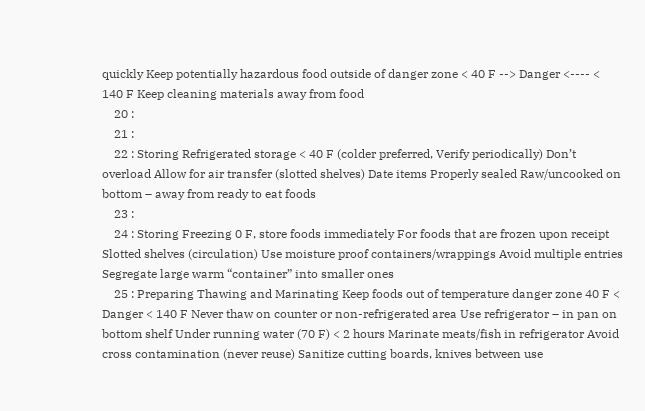quickly Keep potentially hazardous food outside of danger zone < 40 F --> Danger <---- < 140 F Keep cleaning materials away from food
    20 :
    21 :
    22 : Storing Refrigerated storage < 40 F (colder preferred, Verify periodically) Don’t overload Allow for air transfer (slotted shelves) Date items Properly sealed Raw/uncooked on bottom – away from ready to eat foods
    23 :
    24 : Storing Freezing 0 F, store foods immediately For foods that are frozen upon receipt Slotted shelves (circulation) Use moisture proof containers/wrappings Avoid multiple entries Segregate large warm “container” into smaller ones
    25 : Preparing Thawing and Marinating Keep foods out of temperature danger zone 40 F < Danger < 140 F Never thaw on counter or non-refrigerated area Use refrigerator – in pan on bottom shelf Under running water (70 F) < 2 hours Marinate meats/fish in refrigerator Avoid cross contamination (never reuse) Sanitize cutting boards, knives between use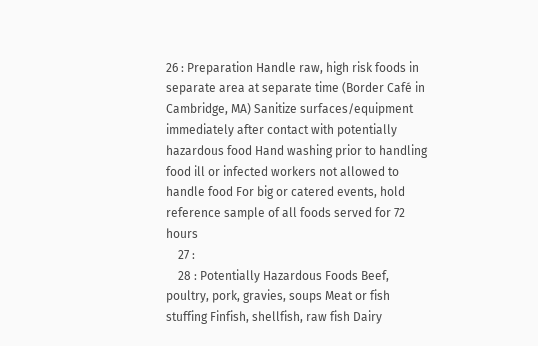26 : Preparation Handle raw, high risk foods in separate area at separate time (Border Café in Cambridge, MA) Sanitize surfaces/equipment immediately after contact with potentially hazardous food Hand washing prior to handling food ill or infected workers not allowed to handle food For big or catered events, hold reference sample of all foods served for 72 hours
    27 :
    28 : Potentially Hazardous Foods Beef, poultry, pork, gravies, soups Meat or fish stuffing Finfish, shellfish, raw fish Dairy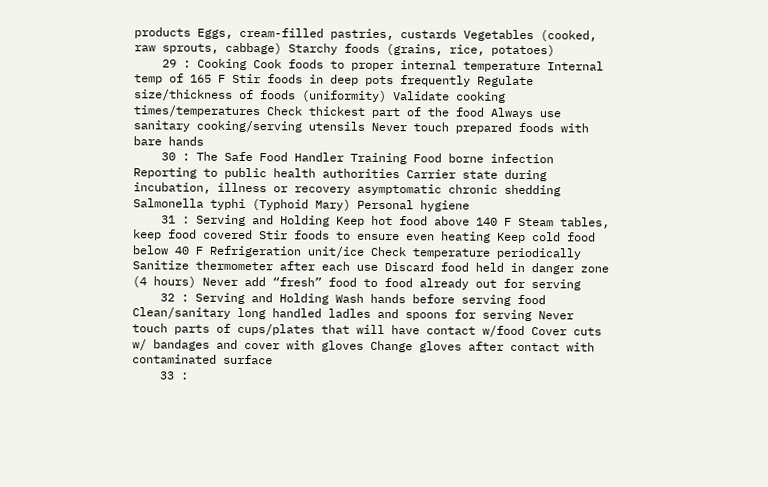products Eggs, cream-filled pastries, custards Vegetables (cooked, raw sprouts, cabbage) Starchy foods (grains, rice, potatoes)
    29 : Cooking Cook foods to proper internal temperature Internal temp of 165 F Stir foods in deep pots frequently Regulate size/thickness of foods (uniformity) Validate cooking times/temperatures Check thickest part of the food Always use sanitary cooking/serving utensils Never touch prepared foods with bare hands
    30 : The Safe Food Handler Training Food borne infection Reporting to public health authorities Carrier state during incubation, illness or recovery asymptomatic chronic shedding Salmonella typhi (Typhoid Mary) Personal hygiene
    31 : Serving and Holding Keep hot food above 140 F Steam tables, keep food covered Stir foods to ensure even heating Keep cold food below 40 F Refrigeration unit/ice Check temperature periodically Sanitize thermometer after each use Discard food held in danger zone (4 hours) Never add “fresh” food to food already out for serving
    32 : Serving and Holding Wash hands before serving food Clean/sanitary long handled ladles and spoons for serving Never touch parts of cups/plates that will have contact w/food Cover cuts w/ bandages and cover with gloves Change gloves after contact with contaminated surface
    33 :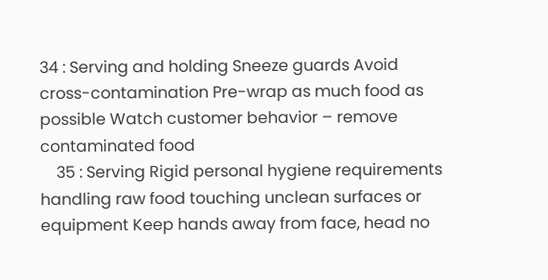34 : Serving and holding Sneeze guards Avoid cross-contamination Pre-wrap as much food as possible Watch customer behavior – remove contaminated food
    35 : Serving Rigid personal hygiene requirements handling raw food touching unclean surfaces or equipment Keep hands away from face, head no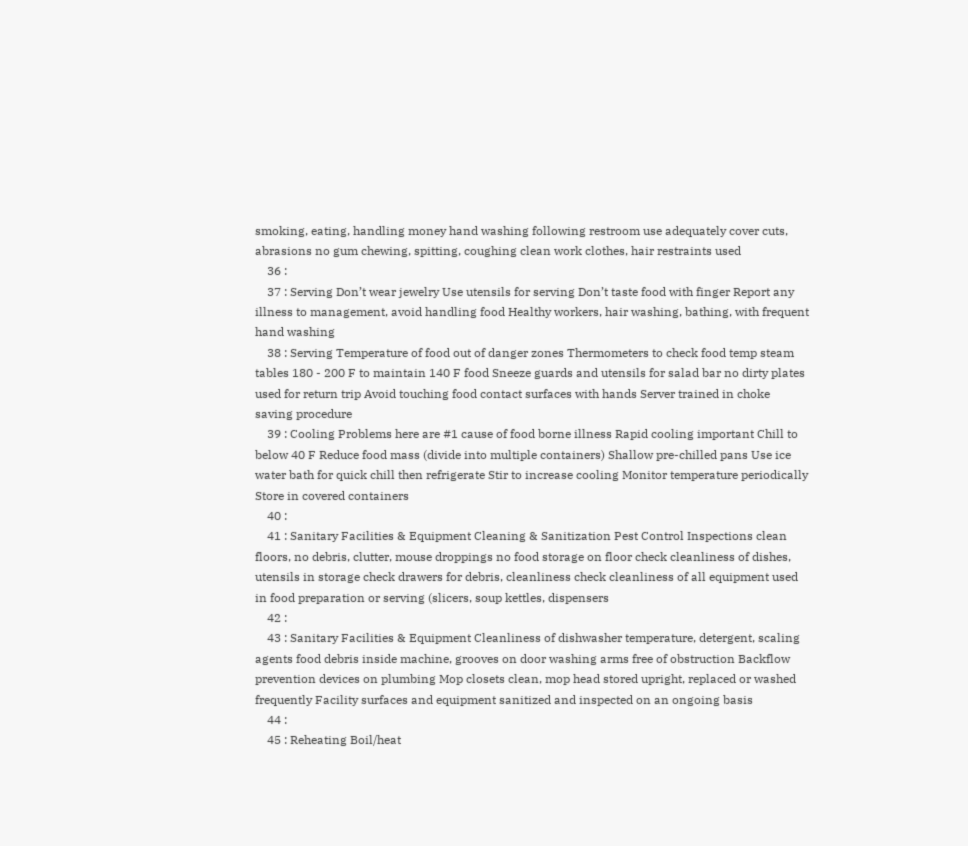smoking, eating, handling money hand washing following restroom use adequately cover cuts, abrasions no gum chewing, spitting, coughing clean work clothes, hair restraints used
    36 :
    37 : Serving Don’t wear jewelry Use utensils for serving Don’t taste food with finger Report any illness to management, avoid handling food Healthy workers, hair washing, bathing, with frequent hand washing
    38 : Serving Temperature of food out of danger zones Thermometers to check food temp steam tables 180 - 200 F to maintain 140 F food Sneeze guards and utensils for salad bar no dirty plates used for return trip Avoid touching food contact surfaces with hands Server trained in choke saving procedure
    39 : Cooling Problems here are #1 cause of food borne illness Rapid cooling important Chill to below 40 F Reduce food mass (divide into multiple containers) Shallow pre-chilled pans Use ice water bath for quick chill then refrigerate Stir to increase cooling Monitor temperature periodically Store in covered containers
    40 :
    41 : Sanitary Facilities & Equipment Cleaning & Sanitization Pest Control Inspections clean floors, no debris, clutter, mouse droppings no food storage on floor check cleanliness of dishes, utensils in storage check drawers for debris, cleanliness check cleanliness of all equipment used in food preparation or serving (slicers, soup kettles, dispensers
    42 :
    43 : Sanitary Facilities & Equipment Cleanliness of dishwasher temperature, detergent, scaling agents food debris inside machine, grooves on door washing arms free of obstruction Backflow prevention devices on plumbing Mop closets clean, mop head stored upright, replaced or washed frequently Facility surfaces and equipment sanitized and inspected on an ongoing basis
    44 :
    45 : Reheating Boil/heat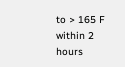to > 165 F within 2 hours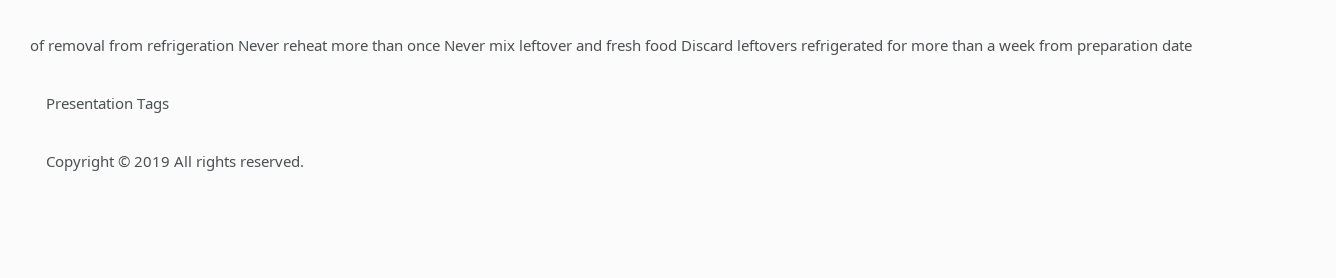of removal from refrigeration Never reheat more than once Never mix leftover and fresh food Discard leftovers refrigerated for more than a week from preparation date

    Presentation Tags

    Copyright © 2019 All rights reserved.